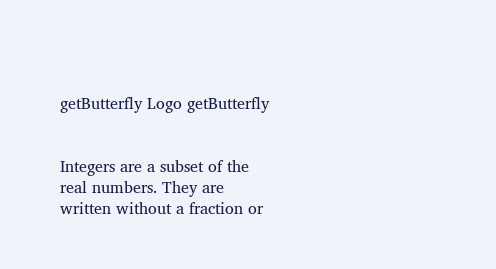getButterfly Logo getButterfly


Integers are a subset of the real numbers. They are written without a fraction or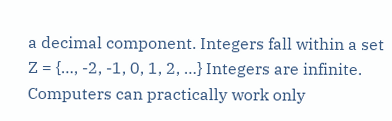a decimal component. Integers fall within a set Z = {…, -2, -1, 0, 1, 2, …} Integers are infinite. Computers can practically work only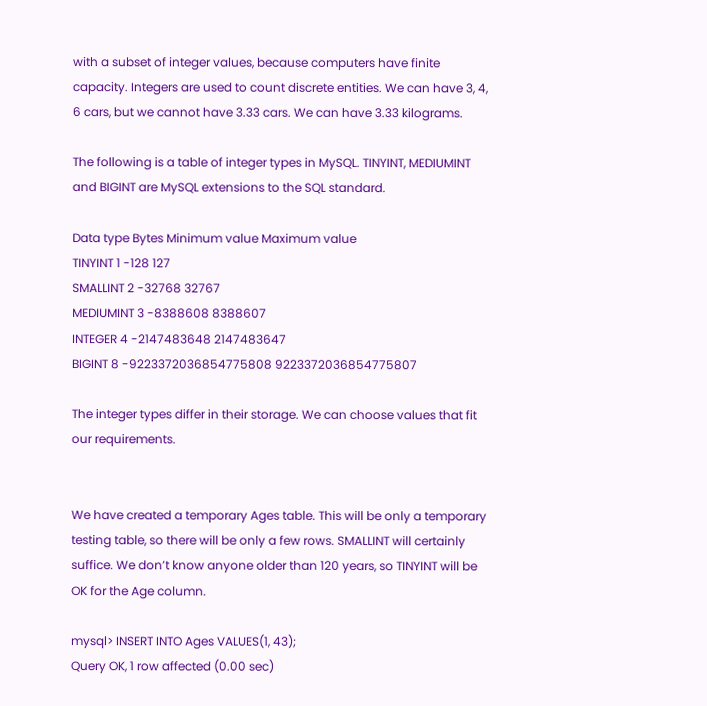with a subset of integer values, because computers have finite capacity. Integers are used to count discrete entities. We can have 3, 4, 6 cars, but we cannot have 3.33 cars. We can have 3.33 kilograms.

The following is a table of integer types in MySQL. TINYINT, MEDIUMINT and BIGINT are MySQL extensions to the SQL standard.

Data type Bytes Minimum value Maximum value
TINYINT 1 -128 127
SMALLINT 2 -32768 32767
MEDIUMINT 3 -8388608 8388607
INTEGER 4 -2147483648 2147483647
BIGINT 8 -9223372036854775808 9223372036854775807

The integer types differ in their storage. We can choose values that fit our requirements.


We have created a temporary Ages table. This will be only a temporary testing table, so there will be only a few rows. SMALLINT will certainly suffice. We don’t know anyone older than 120 years, so TINYINT will be OK for the Age column.

mysql> INSERT INTO Ages VALUES(1, 43);
Query OK, 1 row affected (0.00 sec)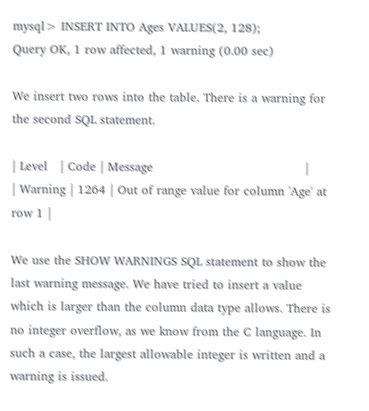mysql> INSERT INTO Ages VALUES(2, 128);
Query OK, 1 row affected, 1 warning (0.00 sec)

We insert two rows into the table. There is a warning for the second SQL statement.

| Level   | Code | Message                                      |
| Warning | 1264 | Out of range value for column 'Age' at row 1 |

We use the SHOW WARNINGS SQL statement to show the last warning message. We have tried to insert a value which is larger than the column data type allows. There is no integer overflow, as we know from the C language. In such a case, the largest allowable integer is written and a warning is issued.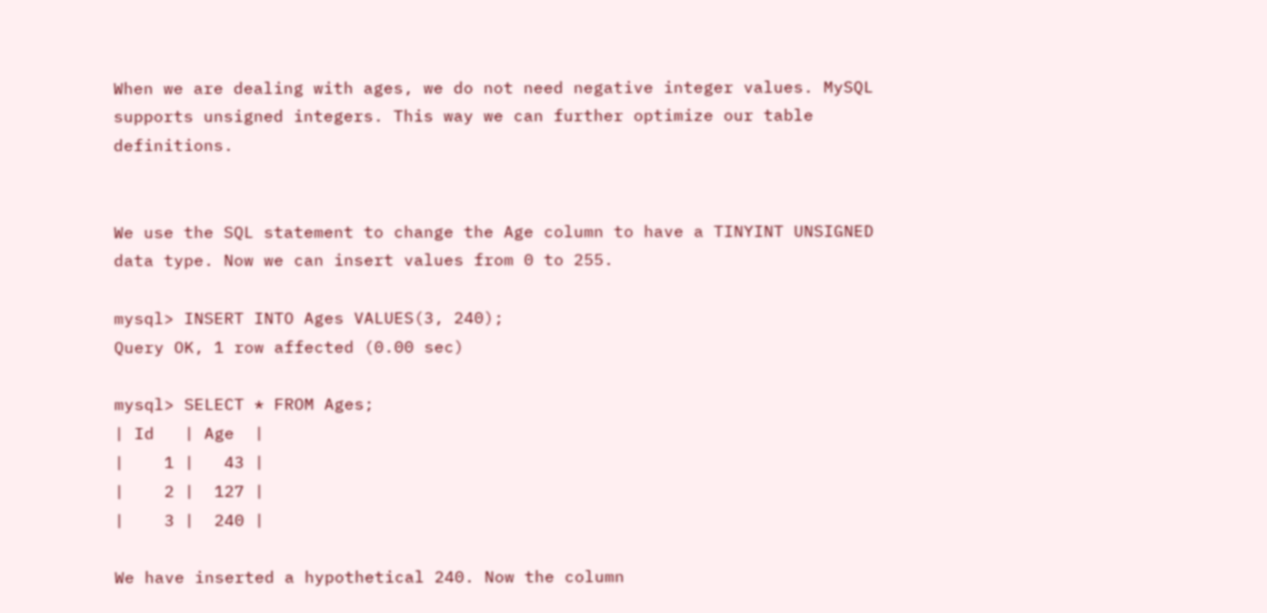When we are dealing with ages, we do not need negative integer values. MySQL supports unsigned integers. This way we can further optimize our table definitions.


We use the SQL statement to change the Age column to have a TINYINT UNSIGNED data type. Now we can insert values from 0 to 255.

mysql> INSERT INTO Ages VALUES(3, 240);
Query OK, 1 row affected (0.00 sec)

mysql> SELECT * FROM Ages;
| Id   | Age  |
|    1 |   43 |
|    2 |  127 |
|    3 |  240 |

We have inserted a hypothetical 240. Now the column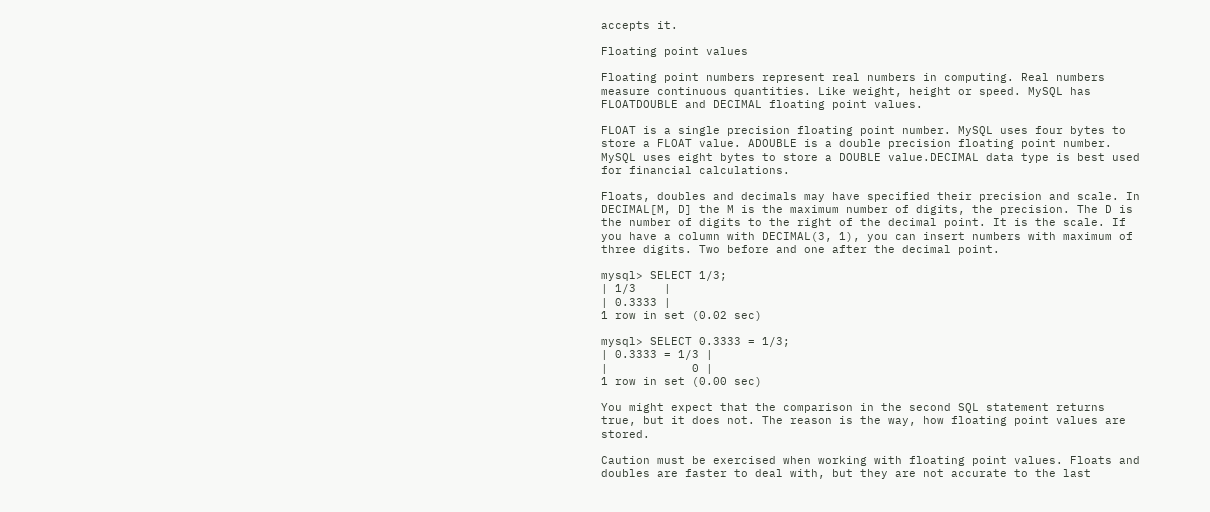accepts it.

Floating point values

Floating point numbers represent real numbers in computing. Real numbers measure continuous quantities. Like weight, height or speed. MySQL has FLOATDOUBLE and DECIMAL floating point values.

FLOAT is a single precision floating point number. MySQL uses four bytes to store a FLOAT value. ADOUBLE is a double precision floating point number. MySQL uses eight bytes to store a DOUBLE value.DECIMAL data type is best used for financial calculations.

Floats, doubles and decimals may have specified their precision and scale. In DECIMAL[M, D] the M is the maximum number of digits, the precision. The D is the number of digits to the right of the decimal point. It is the scale. If you have a column with DECIMAL(3, 1), you can insert numbers with maximum of three digits. Two before and one after the decimal point.

mysql> SELECT 1/3;
| 1/3    |
| 0.3333 |
1 row in set (0.02 sec)

mysql> SELECT 0.3333 = 1/3;
| 0.3333 = 1/3 |
|            0 |
1 row in set (0.00 sec)

You might expect that the comparison in the second SQL statement returns true, but it does not. The reason is the way, how floating point values are stored.

Caution must be exercised when working with floating point values. Floats and doubles are faster to deal with, but they are not accurate to the last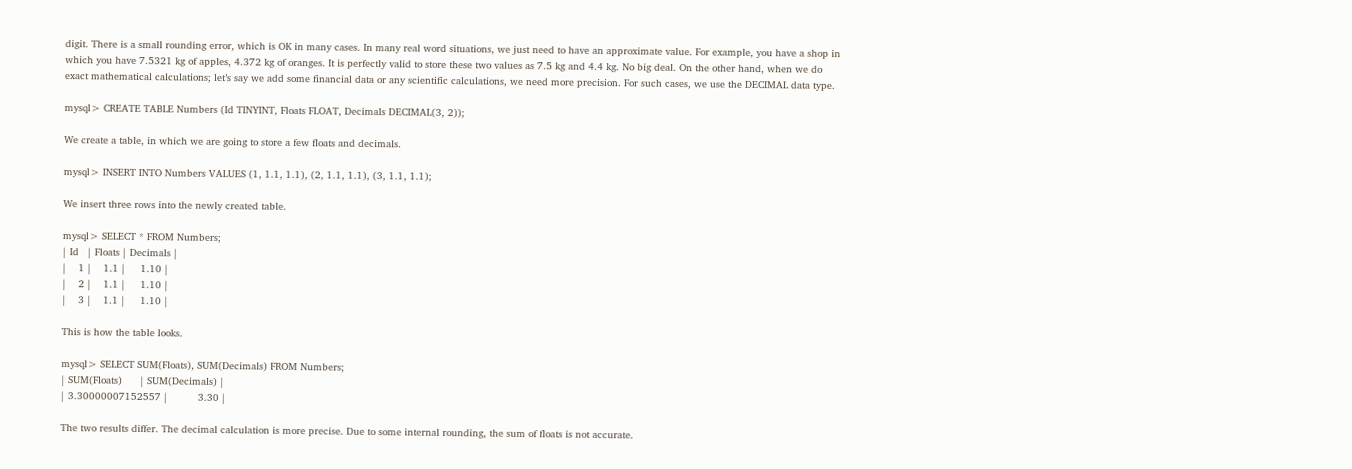digit. There is a small rounding error, which is OK in many cases. In many real word situations, we just need to have an approximate value. For example, you have a shop in which you have 7.5321 kg of apples, 4.372 kg of oranges. It is perfectly valid to store these two values as 7.5 kg and 4.4 kg. No big deal. On the other hand, when we do exact mathematical calculations; let’s say we add some financial data or any scientific calculations, we need more precision. For such cases, we use the DECIMAL data type.

mysql> CREATE TABLE Numbers (Id TINYINT, Floats FLOAT, Decimals DECIMAL(3, 2));

We create a table, in which we are going to store a few floats and decimals.

mysql> INSERT INTO Numbers VALUES (1, 1.1, 1.1), (2, 1.1, 1.1), (3, 1.1, 1.1);

We insert three rows into the newly created table.

mysql> SELECT * FROM Numbers;
| Id   | Floats | Decimals |
|    1 |    1.1 |     1.10 |
|    2 |    1.1 |     1.10 |
|    3 |    1.1 |     1.10 |

This is how the table looks.

mysql> SELECT SUM(Floats), SUM(Decimals) FROM Numbers;
| SUM(Floats)      | SUM(Decimals) |
| 3.30000007152557 |          3.30 |

The two results differ. The decimal calculation is more precise. Due to some internal rounding, the sum of floats is not accurate.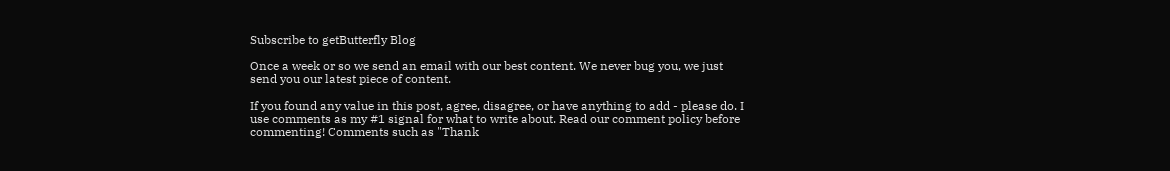Subscribe to getButterfly Blog

Once a week or so we send an email with our best content. We never bug you, we just send you our latest piece of content.

If you found any value in this post, agree, disagree, or have anything to add - please do. I use comments as my #1 signal for what to write about. Read our comment policy before commenting! Comments such as "Thank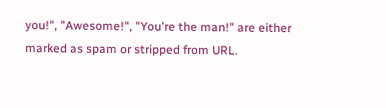you!", "Awesome!", "You're the man!" are either marked as spam or stripped from URL.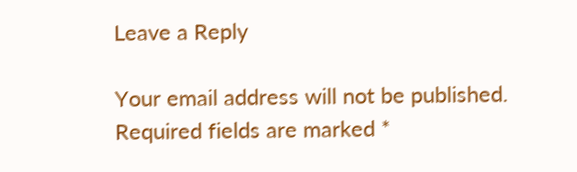Leave a Reply

Your email address will not be published. Required fields are marked *